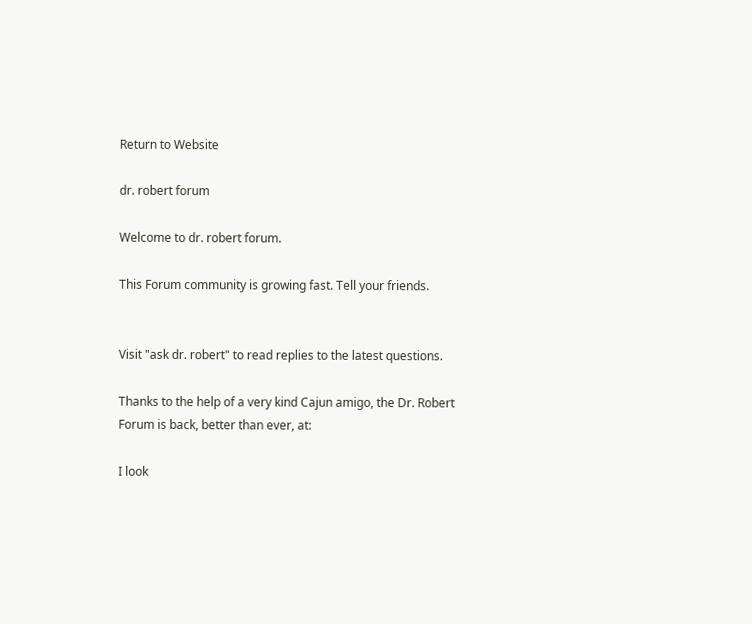Return to Website

dr. robert forum

Welcome to dr. robert forum.

This Forum community is growing fast. Tell your friends.


Visit "ask dr. robert" to read replies to the latest questions.

Thanks to the help of a very kind Cajun amigo, the Dr. Robert Forum is back, better than ever, at:

I look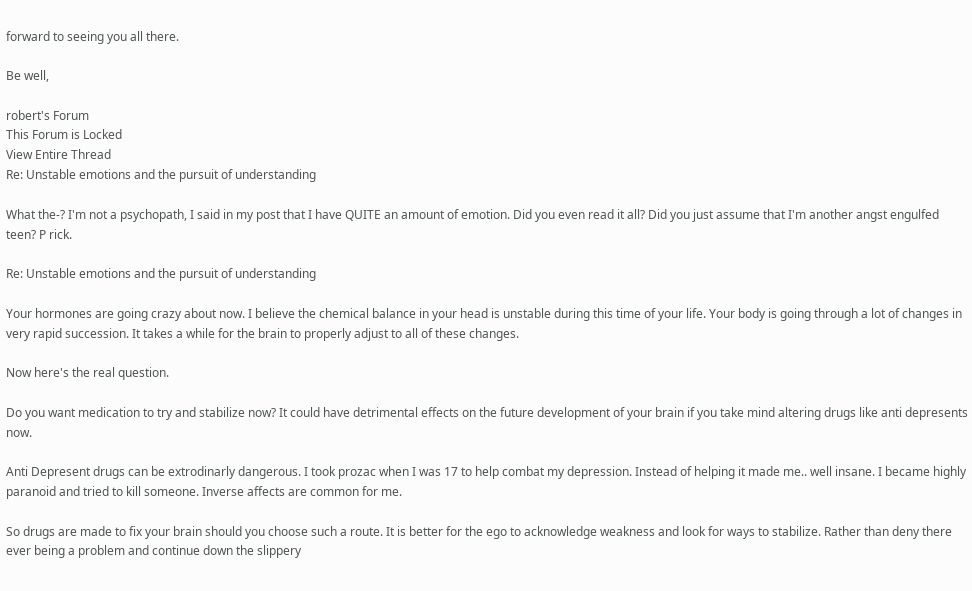forward to seeing you all there.

Be well,

robert's Forum
This Forum is Locked
View Entire Thread
Re: Unstable emotions and the pursuit of understanding

What the-? I'm not a psychopath, I said in my post that I have QUITE an amount of emotion. Did you even read it all? Did you just assume that I'm another angst engulfed teen? P rick.

Re: Unstable emotions and the pursuit of understanding

Your hormones are going crazy about now. I believe the chemical balance in your head is unstable during this time of your life. Your body is going through a lot of changes in very rapid succession. It takes a while for the brain to properly adjust to all of these changes.

Now here's the real question.

Do you want medication to try and stabilize now? It could have detrimental effects on the future development of your brain if you take mind altering drugs like anti depresents now.

Anti Depresent drugs can be extrodinarly dangerous. I took prozac when I was 17 to help combat my depression. Instead of helping it made me.. well insane. I became highly paranoid and tried to kill someone. Inverse affects are common for me.

So drugs are made to fix your brain should you choose such a route. It is better for the ego to acknowledge weakness and look for ways to stabilize. Rather than deny there ever being a problem and continue down the slippery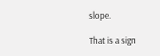slope.

That is a sign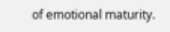of emotional maturity.